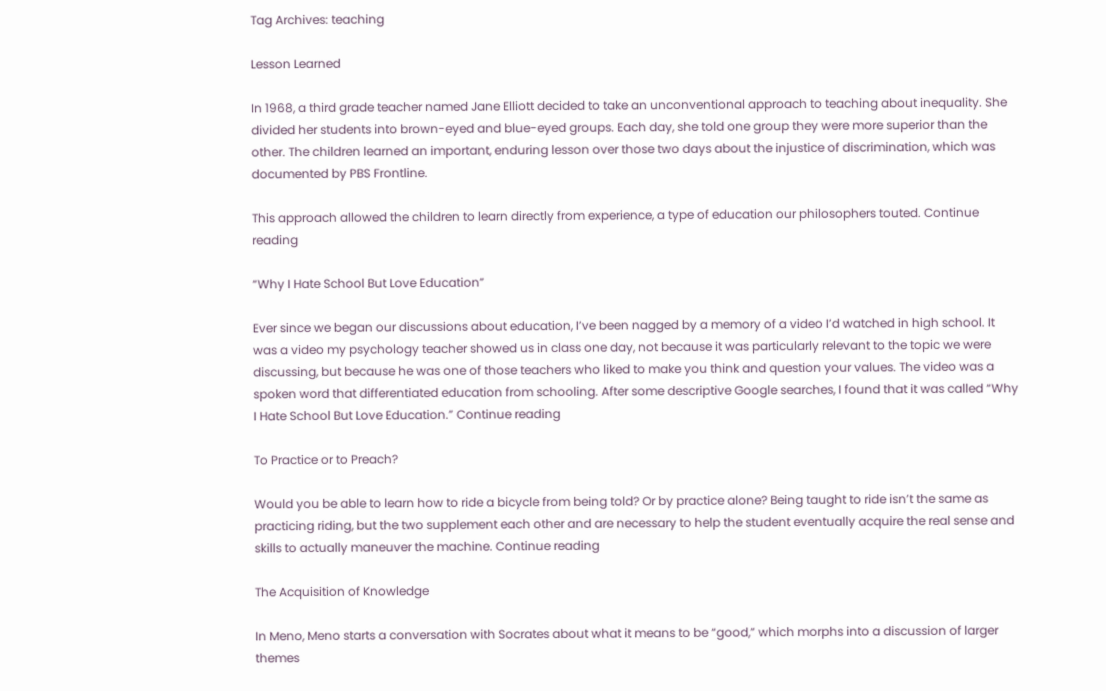Tag Archives: teaching

Lesson Learned

In 1968, a third grade teacher named Jane Elliott decided to take an unconventional approach to teaching about inequality. She divided her students into brown-eyed and blue-eyed groups. Each day, she told one group they were more superior than the other. The children learned an important, enduring lesson over those two days about the injustice of discrimination, which was documented by PBS Frontline.

This approach allowed the children to learn directly from experience, a type of education our philosophers touted. Continue reading

“Why I Hate School But Love Education”

Ever since we began our discussions about education, I’ve been nagged by a memory of a video I’d watched in high school. It was a video my psychology teacher showed us in class one day, not because it was particularly relevant to the topic we were discussing, but because he was one of those teachers who liked to make you think and question your values. The video was a spoken word that differentiated education from schooling. After some descriptive Google searches, I found that it was called “Why I Hate School But Love Education.” Continue reading

To Practice or to Preach?

Would you be able to learn how to ride a bicycle from being told? Or by practice alone? Being taught to ride isn’t the same as practicing riding, but the two supplement each other and are necessary to help the student eventually acquire the real sense and skills to actually maneuver the machine. Continue reading

The Acquisition of Knowledge

In Meno, Meno starts a conversation with Socrates about what it means to be “good,” which morphs into a discussion of larger themes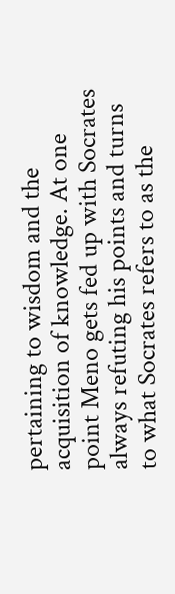pertaining to wisdom and the acquisition of knowledge. At one point Meno gets fed up with Socrates always refuting his points and turns to what Socrates refers to as the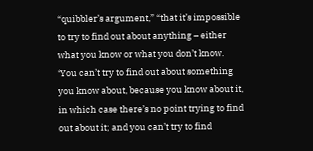“quibbler’s argument,” “that it’s impossible to try to find out about anything – either what you know or what you don’t know. ‘You can’t try to find out about something you know about, because you know about it, in which case there’s no point trying to find out about it; and you can’t try to find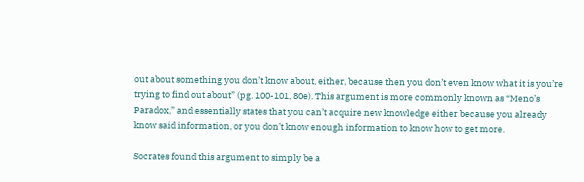out about something you don’t know about, either, because then you don’t even know what it is you’re trying to find out about” (pg. 100-101, 80e). This argument is more commonly known as “Meno’s Paradox,” and essentially states that you can’t acquire new knowledge either because you already know said information, or you don’t know enough information to know how to get more.

Socrates found this argument to simply be a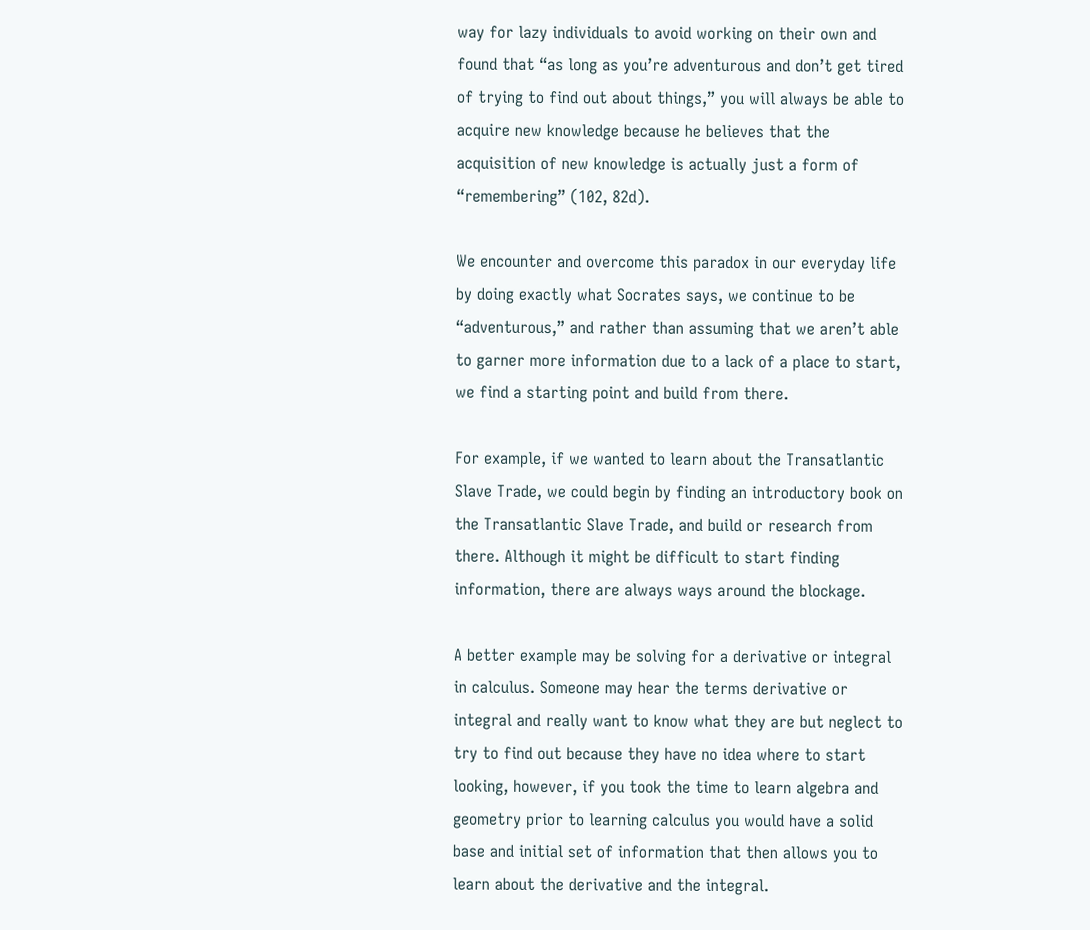way for lazy individuals to avoid working on their own and found that “as long as you’re adventurous and don’t get tired of trying to find out about things,” you will always be able to acquire new knowledge because he believes that the acquisition of new knowledge is actually just a form of “remembering” (102, 82d).

We encounter and overcome this paradox in our everyday life by doing exactly what Socrates says, we continue to be “adventurous,” and rather than assuming that we aren’t able to garner more information due to a lack of a place to start, we find a starting point and build from there.

For example, if we wanted to learn about the Transatlantic Slave Trade, we could begin by finding an introductory book on the Transatlantic Slave Trade, and build or research from there. Although it might be difficult to start finding information, there are always ways around the blockage.

A better example may be solving for a derivative or integral in calculus. Someone may hear the terms derivative or integral and really want to know what they are but neglect to try to find out because they have no idea where to start looking, however, if you took the time to learn algebra and geometry prior to learning calculus you would have a solid base and initial set of information that then allows you to learn about the derivative and the integral.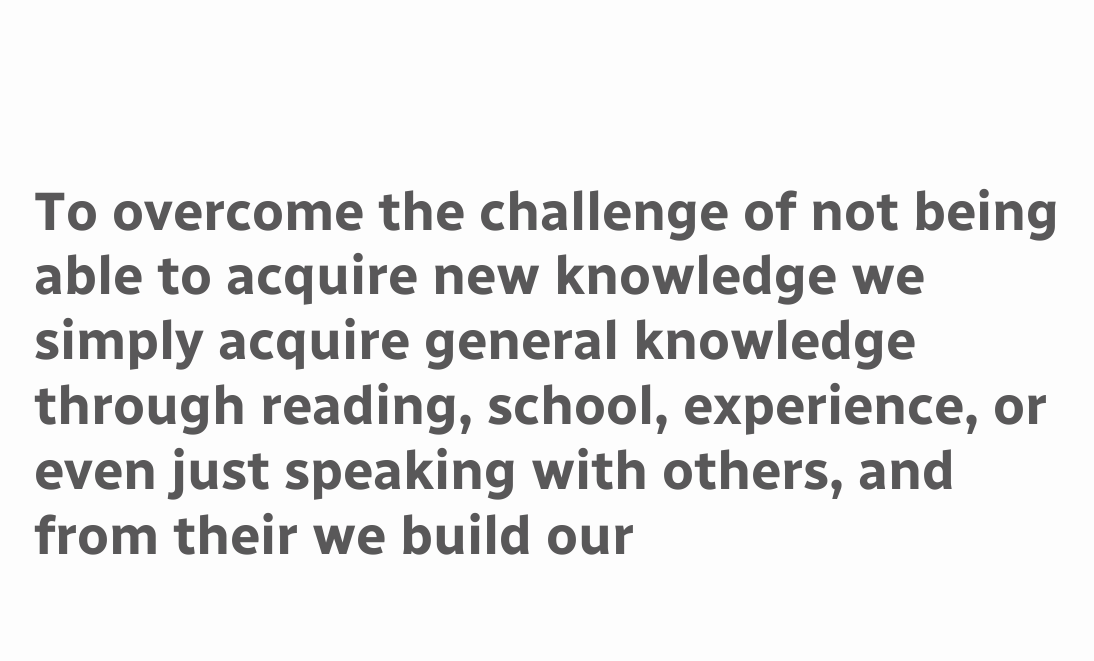To overcome the challenge of not being able to acquire new knowledge we simply acquire general knowledge through reading, school, experience, or even just speaking with others, and from their we build our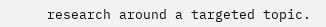research around a targeted topic.